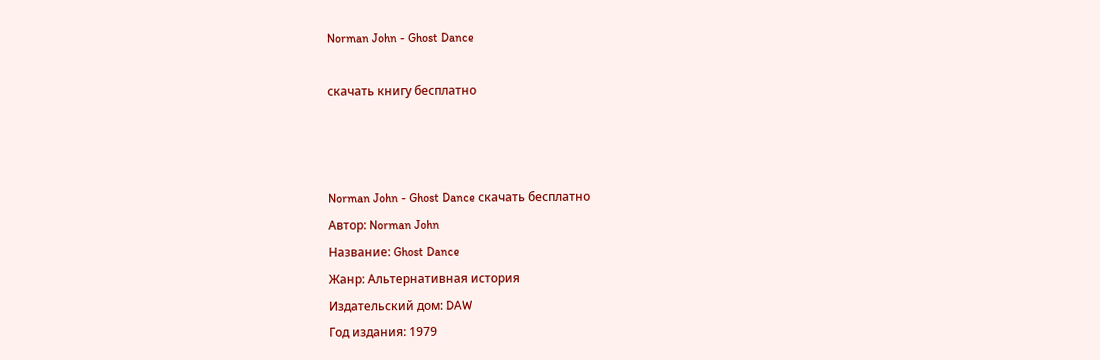Norman John - Ghost Dance

скачать книгу бесплатно



Norman John - Ghost Dance скачать бесплатно
Автор: Norman John
Название: Ghost Dance
Жанр: Альтернативная история
Издательский дом: DAW
Год издания: 1979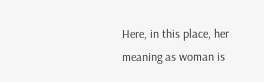Here, in this place, her meaning as woman is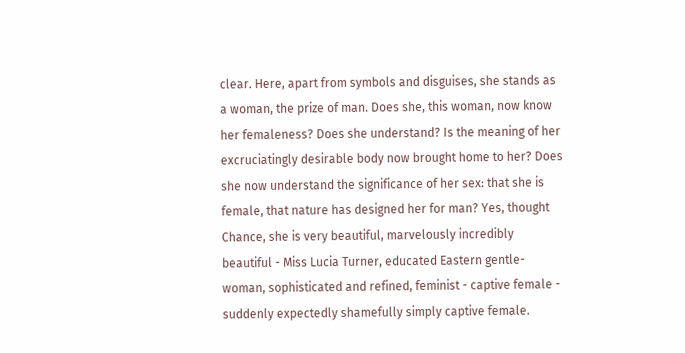clear. Here, apart from symbols and disguises, she stands as a woman, the prize of man. Does she, this woman, now know her femaleness? Does she understand? Is the meaning of her excruciatingly desirable body now brought home to her? Does she now understand the significance of her sex: that she is female, that nature has designed her for man? Yes, thought Chance, she is very beautiful, marvelously incredibly beautiful - Miss Lucia Turner, educated Eastern gentle-woman, sophisticated and refined, feminist - captive female - suddenly expectedly shamefully simply captive female.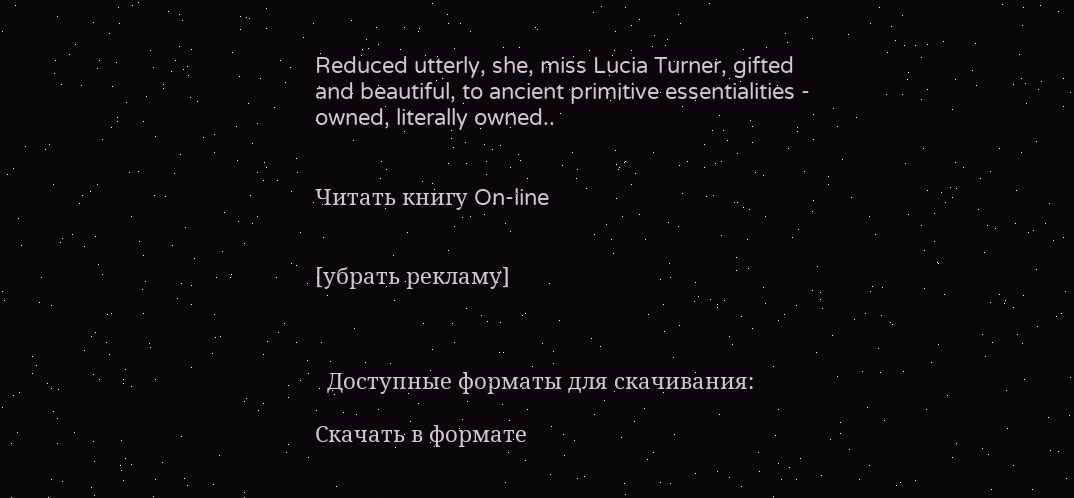Reduced utterly, she, miss Lucia Turner, gifted and beautiful, to ancient primitive essentialities - owned, literally owned..


Читать книгу On-line


[убрать рекламу]



  Доступные форматы для скачивания:

Скачать в формате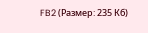FB2 (Размер: 235 Кб)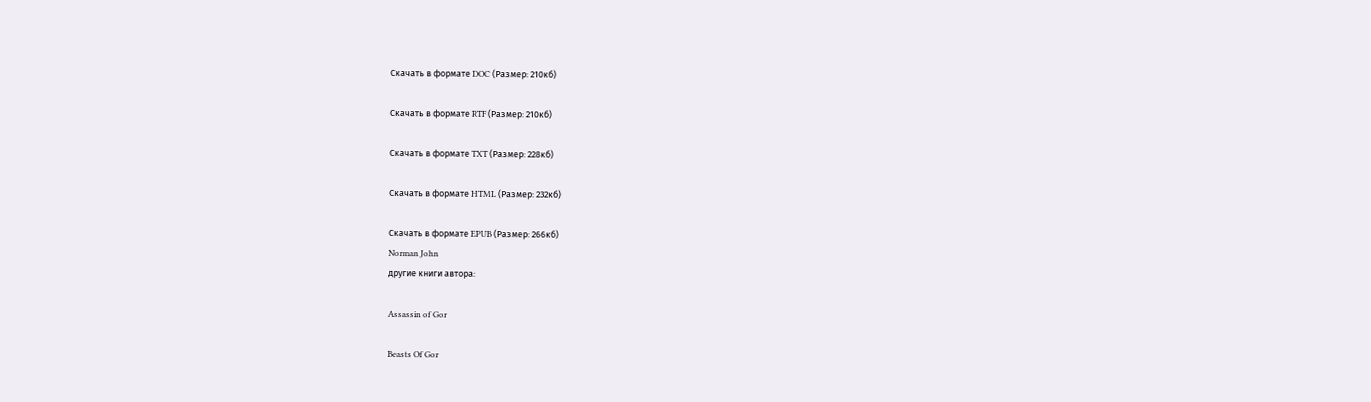Скачать в формате DOC (Размер: 210кб)

Скачать в формате RTF (Размер: 210кб)

Скачать в формате TXT (Размер: 228кб)

Скачать в формате HTML (Размер: 232кб)

Скачать в формате EPUB (Размер: 266кб)
Norman John
другие книги автора:

Assassin of Gor

Beasts Of Gor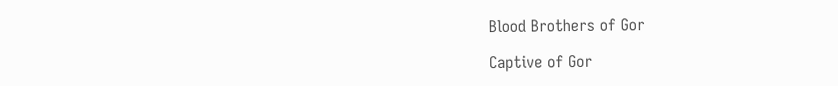Blood Brothers of Gor

Captive of Gor